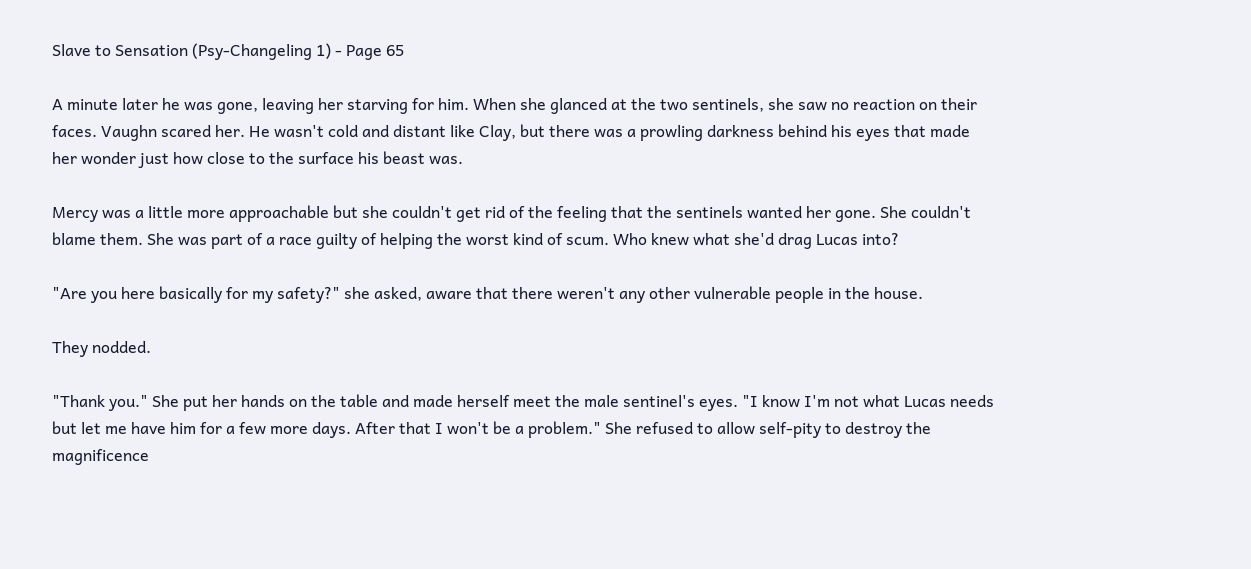Slave to Sensation (Psy-Changeling 1) - Page 65

A minute later he was gone, leaving her starving for him. When she glanced at the two sentinels, she saw no reaction on their faces. Vaughn scared her. He wasn't cold and distant like Clay, but there was a prowling darkness behind his eyes that made her wonder just how close to the surface his beast was.

Mercy was a little more approachable but she couldn't get rid of the feeling that the sentinels wanted her gone. She couldn't blame them. She was part of a race guilty of helping the worst kind of scum. Who knew what she'd drag Lucas into?

"Are you here basically for my safety?" she asked, aware that there weren't any other vulnerable people in the house.

They nodded.

"Thank you." She put her hands on the table and made herself meet the male sentinel's eyes. "I know I'm not what Lucas needs but let me have him for a few more days. After that I won't be a problem." She refused to allow self-pity to destroy the magnificence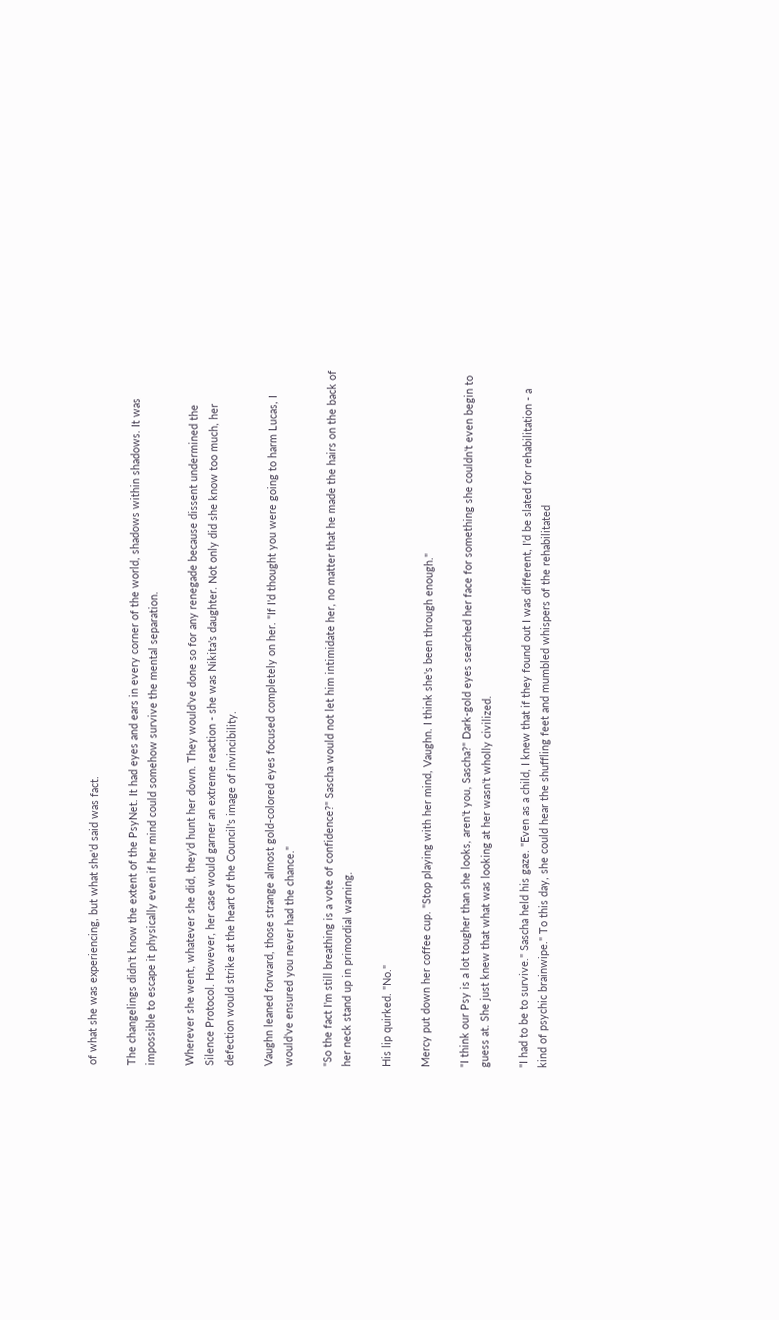of what she was experiencing, but what she'd said was fact.

The changelings didn't know the extent of the PsyNet. It had eyes and ears in every corner of the world, shadows within shadows. It was impossible to escape it physically even if her mind could somehow survive the mental separation.

Wherever she went, whatever she did, they'd hunt her down. They would've done so for any renegade because dissent undermined the Silence Protocol. However, her case would garner an extreme reaction - she was Nikita's daughter. Not only did she know too much, her defection would strike at the heart of the Council's image of invincibility.

Vaughn leaned forward, those strange almost gold-colored eyes focused completely on her. "If I'd thought you were going to harm Lucas, I would've ensured you never had the chance."

"So the fact I'm still breathing is a vote of confidence?" Sascha would not let him intimidate her, no matter that he made the hairs on the back of her neck stand up in primordial warning.

His lip quirked. "No."

Mercy put down her coffee cup. "Stop playing with her mind, Vaughn. I think she's been through enough."

"I think our Psy is a lot tougher than she looks, aren't you, Sascha?" Dark-gold eyes searched her face for something she couldn't even begin to guess at. She just knew that what was looking at her wasn't wholly civilized.

"I had to be to survive." Sascha held his gaze. "Even as a child, I knew that if they found out I was different, I'd be slated for rehabilitation - a kind of psychic brainwipe." To this day, she could hear the shuffling feet and mumbled whispers of the rehabilitated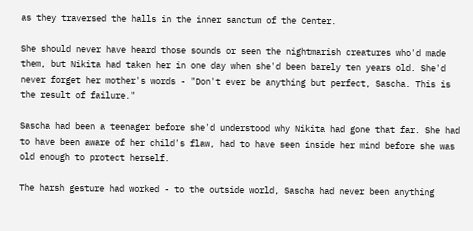as they traversed the halls in the inner sanctum of the Center.

She should never have heard those sounds or seen the nightmarish creatures who'd made them, but Nikita had taken her in one day when she'd been barely ten years old. She'd never forget her mother's words - "Don't ever be anything but perfect, Sascha. This is the result of failure."

Sascha had been a teenager before she'd understood why Nikita had gone that far. She had to have been aware of her child's flaw, had to have seen inside her mind before she was old enough to protect herself.

The harsh gesture had worked - to the outside world, Sascha had never been anything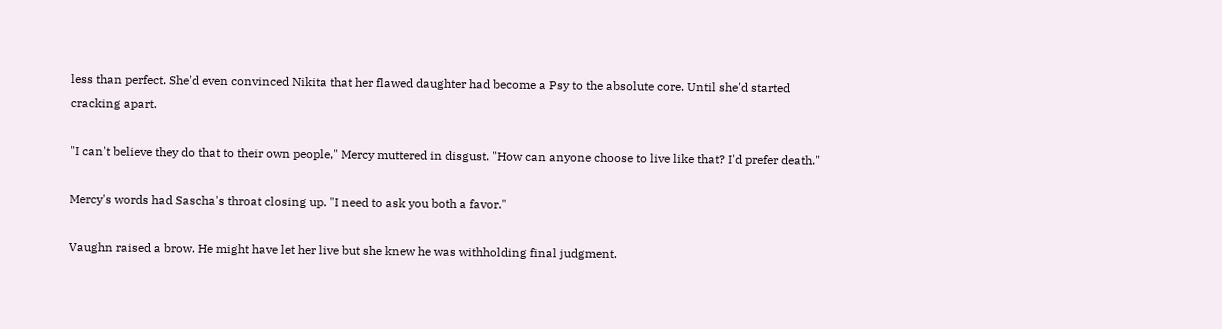less than perfect. She'd even convinced Nikita that her flawed daughter had become a Psy to the absolute core. Until she'd started cracking apart.

"I can't believe they do that to their own people," Mercy muttered in disgust. "How can anyone choose to live like that? I'd prefer death."

Mercy's words had Sascha's throat closing up. "I need to ask you both a favor."

Vaughn raised a brow. He might have let her live but she knew he was withholding final judgment.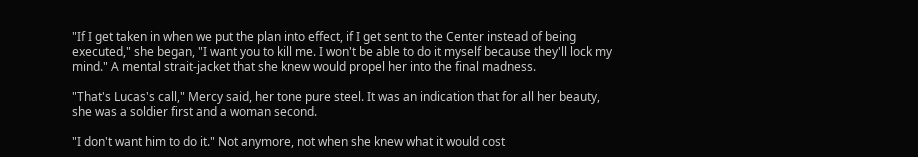"If I get taken in when we put the plan into effect, if I get sent to the Center instead of being executed," she began, "I want you to kill me. I won't be able to do it myself because they'll lock my mind." A mental strait-jacket that she knew would propel her into the final madness.

"That's Lucas's call," Mercy said, her tone pure steel. It was an indication that for all her beauty, she was a soldier first and a woman second.

"I don't want him to do it." Not anymore, not when she knew what it would cost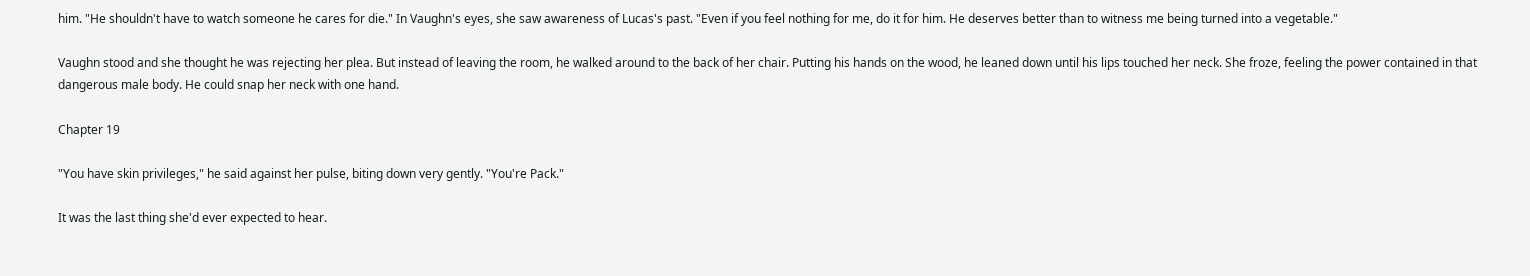him. "He shouldn't have to watch someone he cares for die." In Vaughn's eyes, she saw awareness of Lucas's past. "Even if you feel nothing for me, do it for him. He deserves better than to witness me being turned into a vegetable."

Vaughn stood and she thought he was rejecting her plea. But instead of leaving the room, he walked around to the back of her chair. Putting his hands on the wood, he leaned down until his lips touched her neck. She froze, feeling the power contained in that dangerous male body. He could snap her neck with one hand.

Chapter 19

"You have skin privileges," he said against her pulse, biting down very gently. "You're Pack."

It was the last thing she'd ever expected to hear.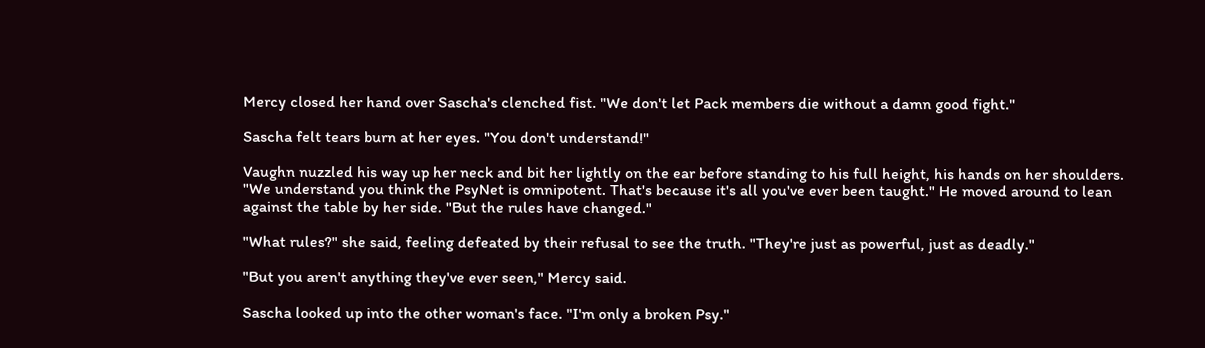Mercy closed her hand over Sascha's clenched fist. "We don't let Pack members die without a damn good fight."

Sascha felt tears burn at her eyes. "You don't understand!"

Vaughn nuzzled his way up her neck and bit her lightly on the ear before standing to his full height, his hands on her shoulders. "We understand you think the PsyNet is omnipotent. That's because it's all you've ever been taught." He moved around to lean against the table by her side. "But the rules have changed."

"What rules?" she said, feeling defeated by their refusal to see the truth. "They're just as powerful, just as deadly."

"But you aren't anything they've ever seen," Mercy said.

Sascha looked up into the other woman's face. "I'm only a broken Psy."